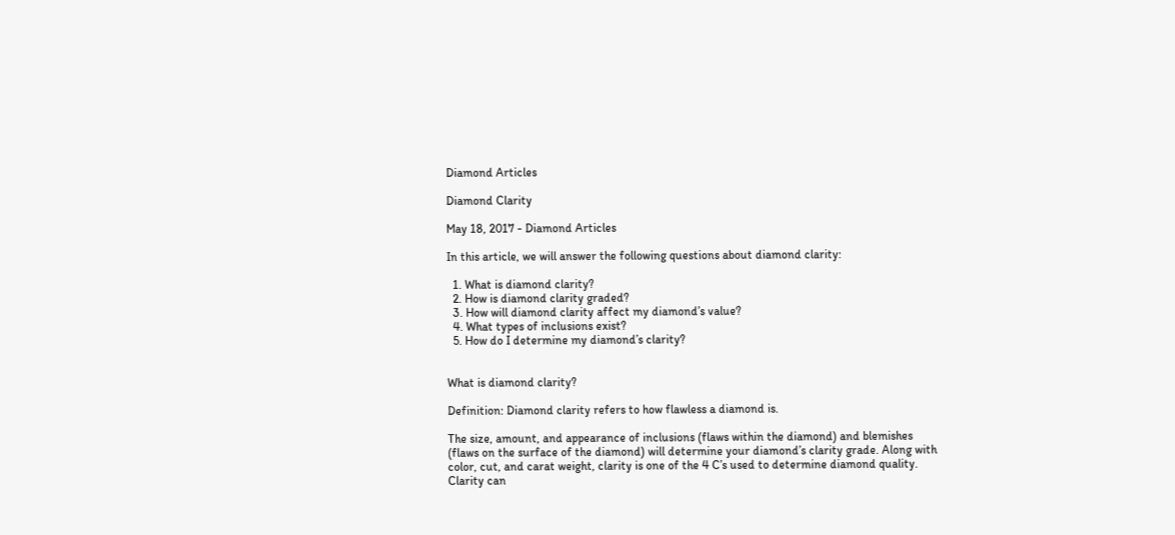Diamond Articles

Diamond Clarity

May 18, 2017 - Diamond Articles

In this article, we will answer the following questions about diamond clarity:

  1. What is diamond clarity?
  2. How is diamond clarity graded?
  3. How will diamond clarity affect my diamond’s value?
  4. What types of inclusions exist?
  5. How do I determine my diamond’s clarity?


What is diamond clarity?

Definition: Diamond clarity refers to how flawless a diamond is.

The size, amount, and appearance of inclusions (flaws within the diamond) and blemishes (flaws on the surface of the diamond) will determine your diamond’s clarity grade. Along with color, cut, and carat weight, clarity is one of the 4 C’s used to determine diamond quality. Clarity can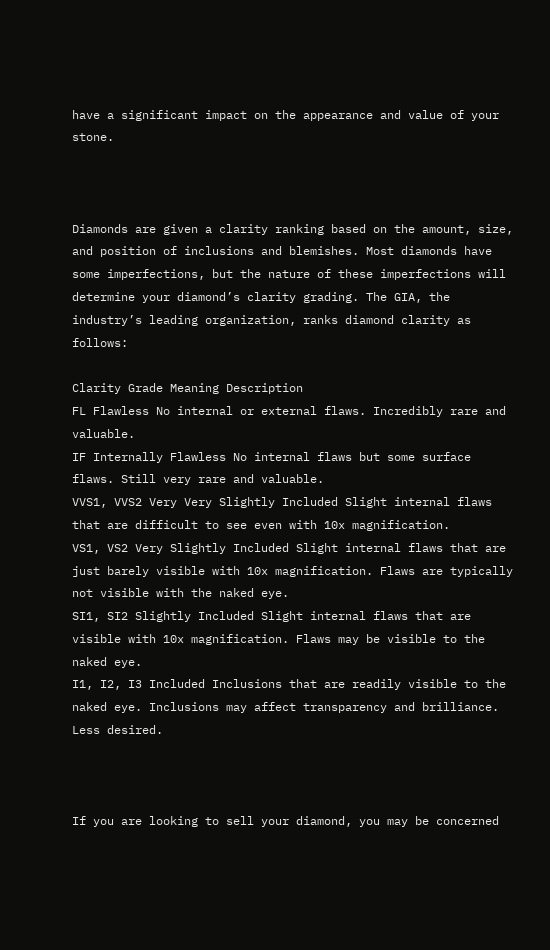have a significant impact on the appearance and value of your stone.



Diamonds are given a clarity ranking based on the amount, size, and position of inclusions and blemishes. Most diamonds have some imperfections, but the nature of these imperfections will determine your diamond’s clarity grading. The GIA, the industry’s leading organization, ranks diamond clarity as follows:

Clarity Grade Meaning Description
FL Flawless No internal or external flaws. Incredibly rare and valuable.
IF Internally Flawless No internal flaws but some surface flaws. Still very rare and valuable.
VVS1, VVS2 Very Very Slightly Included Slight internal flaws that are difficult to see even with 10x magnification.
VS1, VS2 Very Slightly Included Slight internal flaws that are just barely visible with 10x magnification. Flaws are typically not visible with the naked eye.
SI1, SI2 Slightly Included Slight internal flaws that are visible with 10x magnification. Flaws may be visible to the naked eye.
I1, I2, I3 Included Inclusions that are readily visible to the naked eye. Inclusions may affect transparency and brilliance. Less desired.



If you are looking to sell your diamond, you may be concerned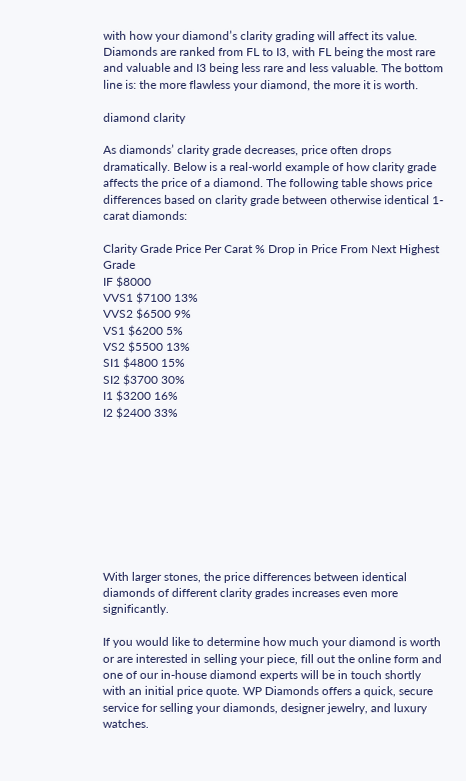with how your diamond’s clarity grading will affect its value. Diamonds are ranked from FL to I3, with FL being the most rare and valuable and I3 being less rare and less valuable. The bottom line is: the more flawless your diamond, the more it is worth.

diamond clarity

As diamonds’ clarity grade decreases, price often drops dramatically. Below is a real-world example of how clarity grade affects the price of a diamond. The following table shows price differences based on clarity grade between otherwise identical 1-carat diamonds:

Clarity Grade Price Per Carat % Drop in Price From Next Highest Grade
IF $8000
VVS1 $7100 13%
VVS2 $6500 9%
VS1 $6200 5%
VS2 $5500 13%
SI1 $4800 15%
SI2 $3700 30%
I1 $3200 16%
I2 $2400 33%









With larger stones, the price differences between identical diamonds of different clarity grades increases even more significantly.

If you would like to determine how much your diamond is worth or are interested in selling your piece, fill out the online form and one of our in-house diamond experts will be in touch shortly with an initial price quote. WP Diamonds offers a quick, secure service for selling your diamonds, designer jewelry, and luxury watches.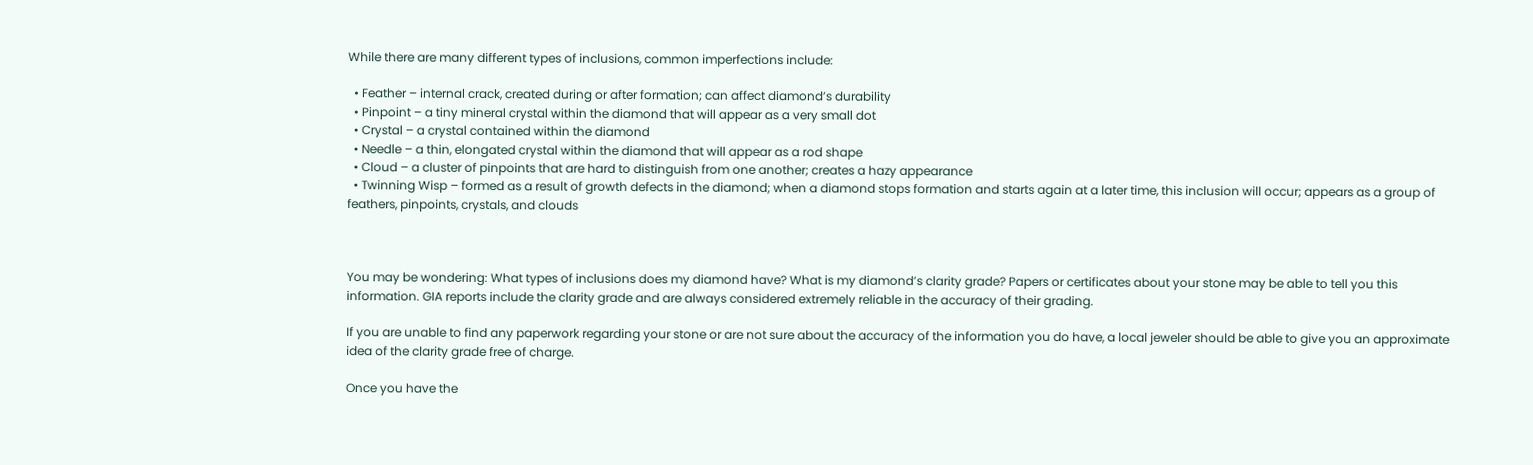While there are many different types of inclusions, common imperfections include:

  • Feather – internal crack, created during or after formation; can affect diamond’s durability
  • Pinpoint – a tiny mineral crystal within the diamond that will appear as a very small dot
  • Crystal – a crystal contained within the diamond
  • Needle – a thin, elongated crystal within the diamond that will appear as a rod shape
  • Cloud – a cluster of pinpoints that are hard to distinguish from one another; creates a hazy appearance
  • Twinning Wisp – formed as a result of growth defects in the diamond; when a diamond stops formation and starts again at a later time, this inclusion will occur; appears as a group of feathers, pinpoints, crystals, and clouds



You may be wondering: What types of inclusions does my diamond have? What is my diamond’s clarity grade? Papers or certificates about your stone may be able to tell you this information. GIA reports include the clarity grade and are always considered extremely reliable in the accuracy of their grading.

If you are unable to find any paperwork regarding your stone or are not sure about the accuracy of the information you do have, a local jeweler should be able to give you an approximate idea of the clarity grade free of charge.

Once you have the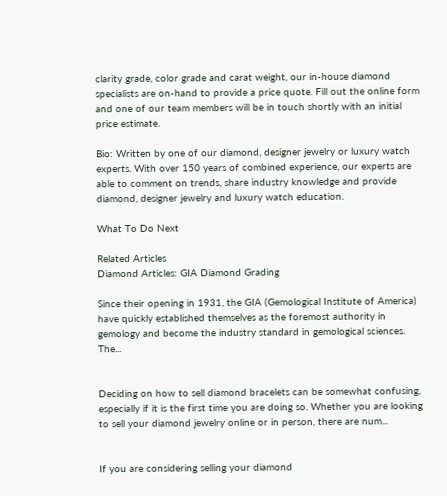clarity grade, color grade and carat weight, our in-house diamond specialists are on-hand to provide a price quote. Fill out the online form and one of our team members will be in touch shortly with an initial price estimate.

Bio: Written by one of our diamond, designer jewelry or luxury watch experts. With over 150 years of combined experience, our experts are able to comment on trends, share industry knowledge and provide diamond, designer jewelry and luxury watch education.

What To Do Next

Related Articles
Diamond Articles: GIA Diamond Grading

Since their opening in 1931, the GIA (Gemological Institute of America) have quickly established themselves as the foremost authority in gemology and become the industry standard in gemological sciences. The...


Deciding on how to sell diamond bracelets can be somewhat confusing, especially if it is the first time you are doing so. Whether you are looking to sell your diamond jewelry online or in person, there are num...


If you are considering selling your diamond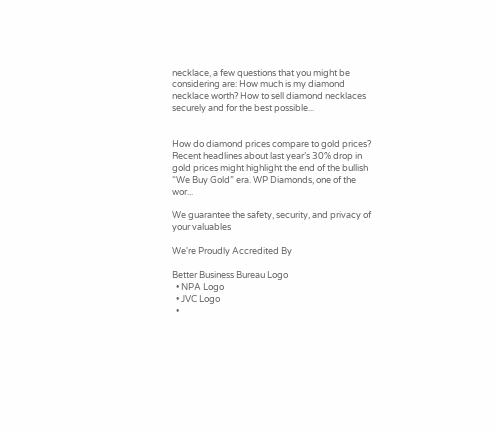necklace, a few questions that you might be considering are: How much is my diamond necklace worth? How to sell diamond necklaces securely and for the best possible...


How do diamond prices compare to gold prices? Recent headlines about last year’s 30% drop in gold prices might highlight the end of the bullish “We Buy Gold” era. WP Diamonds, one of the wor...

We guarantee the safety, security, and privacy of your valuables

We're Proudly Accredited By

Better Business Bureau Logo
  • NPA Logo
  • JVC Logo
  •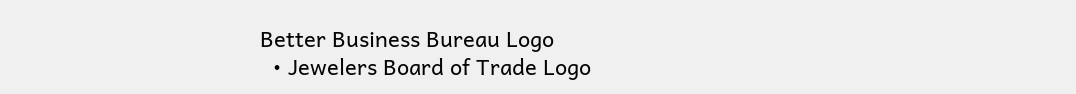Better Business Bureau Logo
  • Jewelers Board of Trade Logo